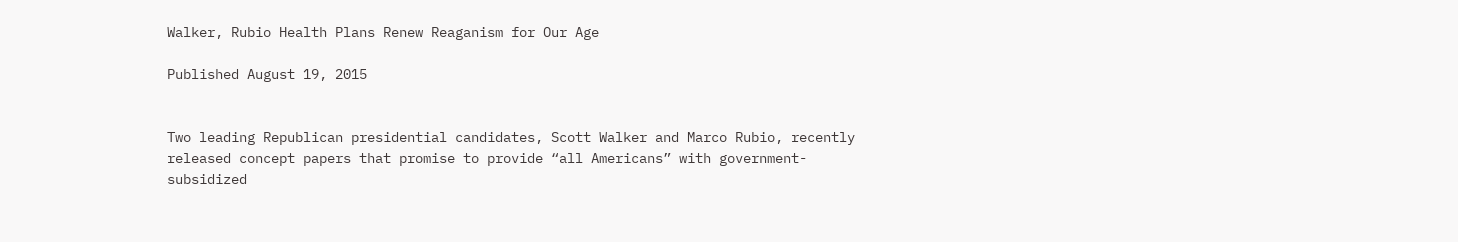Walker, Rubio Health Plans Renew Reaganism for Our Age

Published August 19, 2015


Two leading Republican presidential candidates, Scott Walker and Marco Rubio, recently released concept papers that promise to provide “all Americans” with government-subsidized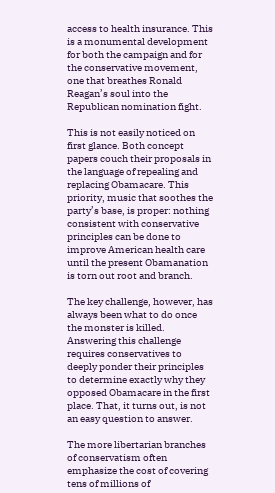access to health insurance. This is a monumental development for both the campaign and for the conservative movement, one that breathes Ronald Reagan’s soul into the Republican nomination fight.

This is not easily noticed on first glance. Both concept papers couch their proposals in the language of repealing and replacing Obamacare. This priority, music that soothes the party’s base, is proper: nothing consistent with conservative principles can be done to improve American health care until the present Obamanation is torn out root and branch.

The key challenge, however, has always been what to do once the monster is killed. Answering this challenge requires conservatives to deeply ponder their principles to determine exactly why they opposed Obamacare in the first place. That, it turns out, is not an easy question to answer.

The more libertarian branches of conservatism often emphasize the cost of covering tens of millions of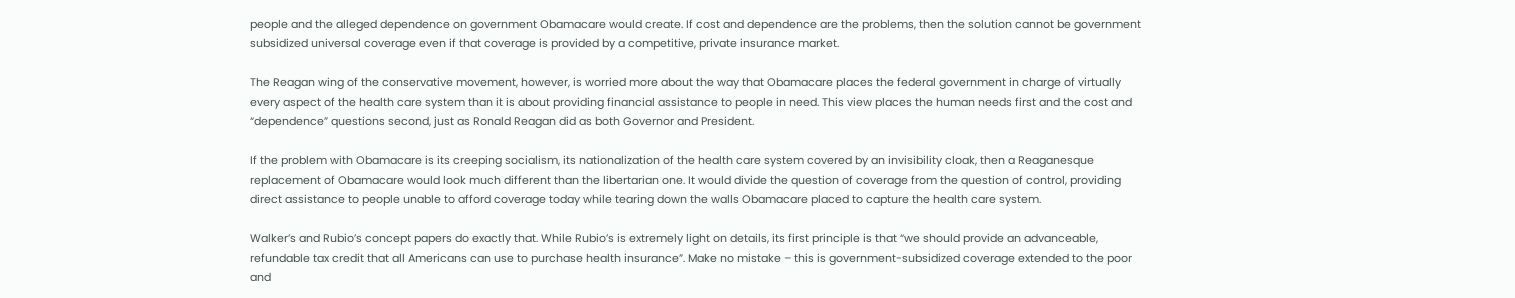people and the alleged dependence on government Obamacare would create. If cost and dependence are the problems, then the solution cannot be government subsidized universal coverage even if that coverage is provided by a competitive, private insurance market.

The Reagan wing of the conservative movement, however, is worried more about the way that Obamacare places the federal government in charge of virtually every aspect of the health care system than it is about providing financial assistance to people in need. This view places the human needs first and the cost and “dependence” questions second, just as Ronald Reagan did as both Governor and President.

If the problem with Obamacare is its creeping socialism, its nationalization of the health care system covered by an invisibility cloak, then a Reaganesque replacement of Obamacare would look much different than the libertarian one. It would divide the question of coverage from the question of control, providing direct assistance to people unable to afford coverage today while tearing down the walls Obamacare placed to capture the health care system.

Walker’s and Rubio’s concept papers do exactly that. While Rubio’s is extremely light on details, its first principle is that “we should provide an advanceable, refundable tax credit that all Americans can use to purchase health insurance”. Make no mistake – this is government-subsidized coverage extended to the poor and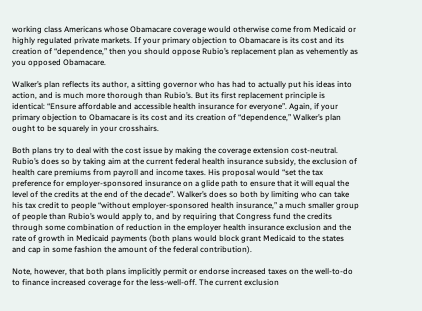working class Americans whose Obamacare coverage would otherwise come from Medicaid or highly regulated private markets. If your primary objection to Obamacare is its cost and its creation of “dependence,” then you should oppose Rubio’s replacement plan as vehemently as you opposed Obamacare.

Walker’s plan reflects its author, a sitting governor who has had to actually put his ideas into action, and is much more thorough than Rubio’s. But its first replacement principle is identical: “Ensure affordable and accessible health insurance for everyone”. Again, if your primary objection to Obamacare is its cost and its creation of “dependence,” Walker’s plan ought to be squarely in your crosshairs.

Both plans try to deal with the cost issue by making the coverage extension cost-neutral. Rubio’s does so by taking aim at the current federal health insurance subsidy, the exclusion of health care premiums from payroll and income taxes. His proposal would “set the tax preference for employer-sponsored insurance on a glide path to ensure that it will equal the level of the credits at the end of the decade”. Walker’s does so both by limiting who can take his tax credit to people “without employer-sponsored health insurance,” a much smaller group of people than Rubio’s would apply to, and by requiring that Congress fund the credits through some combination of reduction in the employer health insurance exclusion and the rate of growth in Medicaid payments (both plans would block grant Medicaid to the states and cap in some fashion the amount of the federal contribution).

Note, however, that both plans implicitly permit or endorse increased taxes on the well-to-do to finance increased coverage for the less-well-off. The current exclusion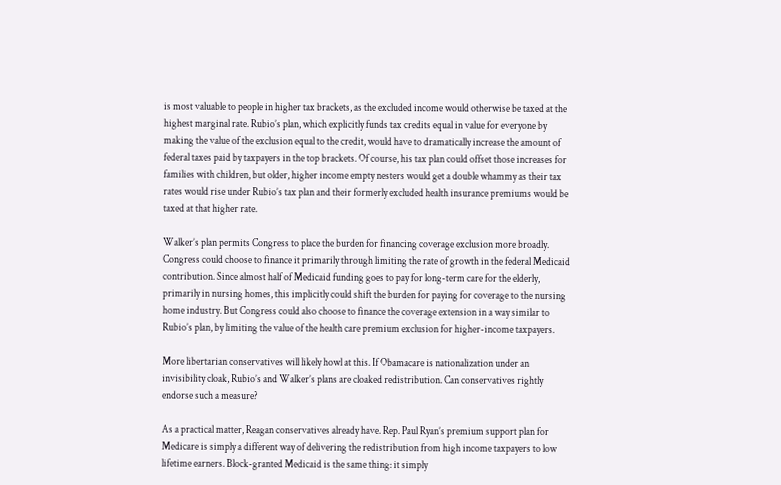is most valuable to people in higher tax brackets, as the excluded income would otherwise be taxed at the highest marginal rate. Rubio’s plan, which explicitly funds tax credits equal in value for everyone by making the value of the exclusion equal to the credit, would have to dramatically increase the amount of federal taxes paid by taxpayers in the top brackets. Of course, his tax plan could offset those increases for families with children, but older, higher income empty nesters would get a double whammy as their tax rates would rise under Rubio’s tax plan and their formerly excluded health insurance premiums would be taxed at that higher rate.

Walker’s plan permits Congress to place the burden for financing coverage exclusion more broadly. Congress could choose to finance it primarily through limiting the rate of growth in the federal Medicaid contribution. Since almost half of Medicaid funding goes to pay for long-term care for the elderly, primarily in nursing homes, this implicitly could shift the burden for paying for coverage to the nursing home industry. But Congress could also choose to finance the coverage extension in a way similar to Rubio’s plan, by limiting the value of the health care premium exclusion for higher-income taxpayers.

More libertarian conservatives will likely howl at this. If Obamacare is nationalization under an invisibility cloak, Rubio’s and Walker’s plans are cloaked redistribution. Can conservatives rightly endorse such a measure?

As a practical matter, Reagan conservatives already have. Rep. Paul Ryan’s premium support plan for Medicare is simply a different way of delivering the redistribution from high income taxpayers to low lifetime earners. Block-granted Medicaid is the same thing: it simply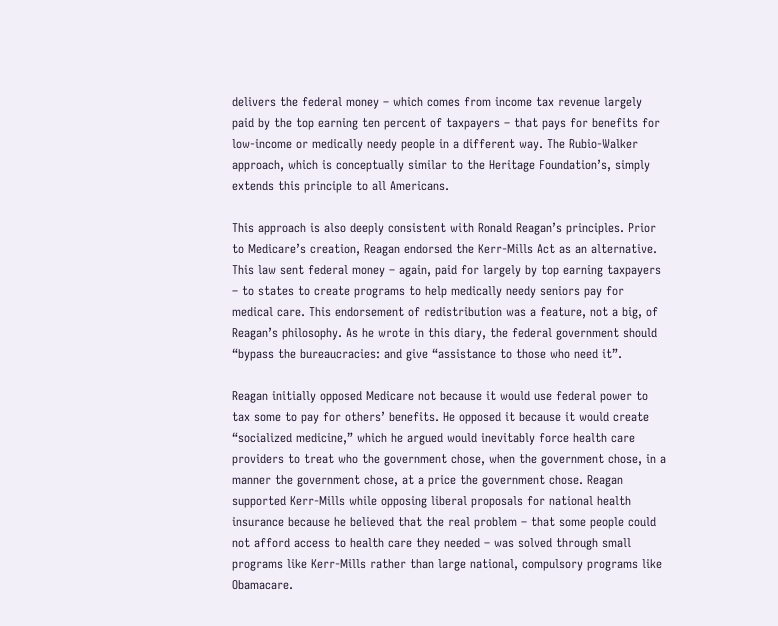delivers the federal money – which comes from income tax revenue largely paid by the top earning ten percent of taxpayers – that pays for benefits for low-income or medically needy people in a different way. The Rubio-Walker approach, which is conceptually similar to the Heritage Foundation’s, simply extends this principle to all Americans.

This approach is also deeply consistent with Ronald Reagan’s principles. Prior to Medicare’s creation, Reagan endorsed the Kerr-Mills Act as an alternative. This law sent federal money – again, paid for largely by top earning taxpayers – to states to create programs to help medically needy seniors pay for medical care. This endorsement of redistribution was a feature, not a big, of Reagan’s philosophy. As he wrote in this diary, the federal government should “bypass the bureaucracies: and give “assistance to those who need it”.

Reagan initially opposed Medicare not because it would use federal power to tax some to pay for others’ benefits. He opposed it because it would create “socialized medicine,” which he argued would inevitably force health care providers to treat who the government chose, when the government chose, in a manner the government chose, at a price the government chose. Reagan supported Kerr-Mills while opposing liberal proposals for national health insurance because he believed that the real problem – that some people could not afford access to health care they needed – was solved through small programs like Kerr-Mills rather than large national, compulsory programs like Obamacare.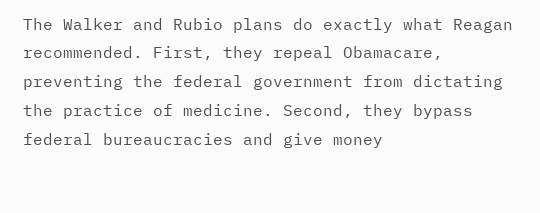The Walker and Rubio plans do exactly what Reagan recommended. First, they repeal Obamacare, preventing the federal government from dictating the practice of medicine. Second, they bypass federal bureaucracies and give money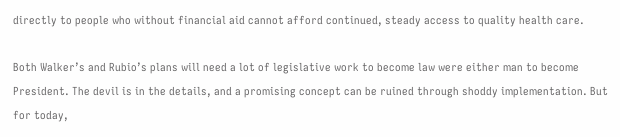directly to people who without financial aid cannot afford continued, steady access to quality health care.

Both Walker’s and Rubio’s plans will need a lot of legislative work to become law were either man to become President. The devil is in the details, and a promising concept can be ruined through shoddy implementation. But for today,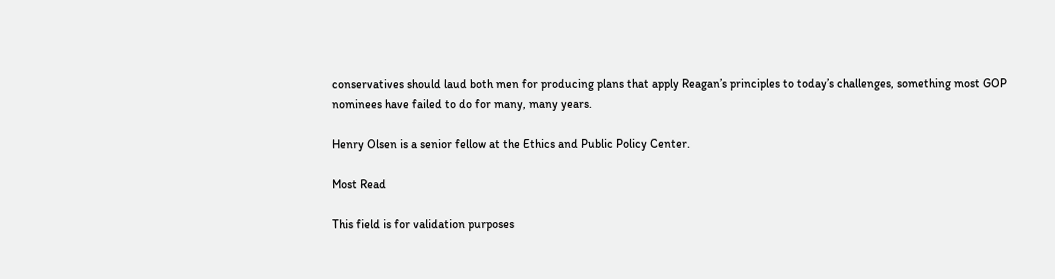conservatives should laud both men for producing plans that apply Reagan’s principles to today’s challenges, something most GOP nominees have failed to do for many, many years.

Henry Olsen is a senior fellow at the Ethics and Public Policy Center.

Most Read

This field is for validation purposes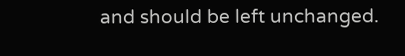and should be left unchanged.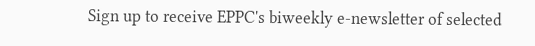Sign up to receive EPPC's biweekly e-newsletter of selected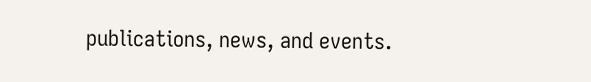publications, news, and events.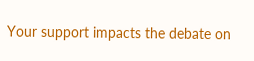Your support impacts the debate on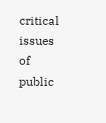critical issues of public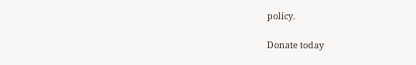policy.

Donate today